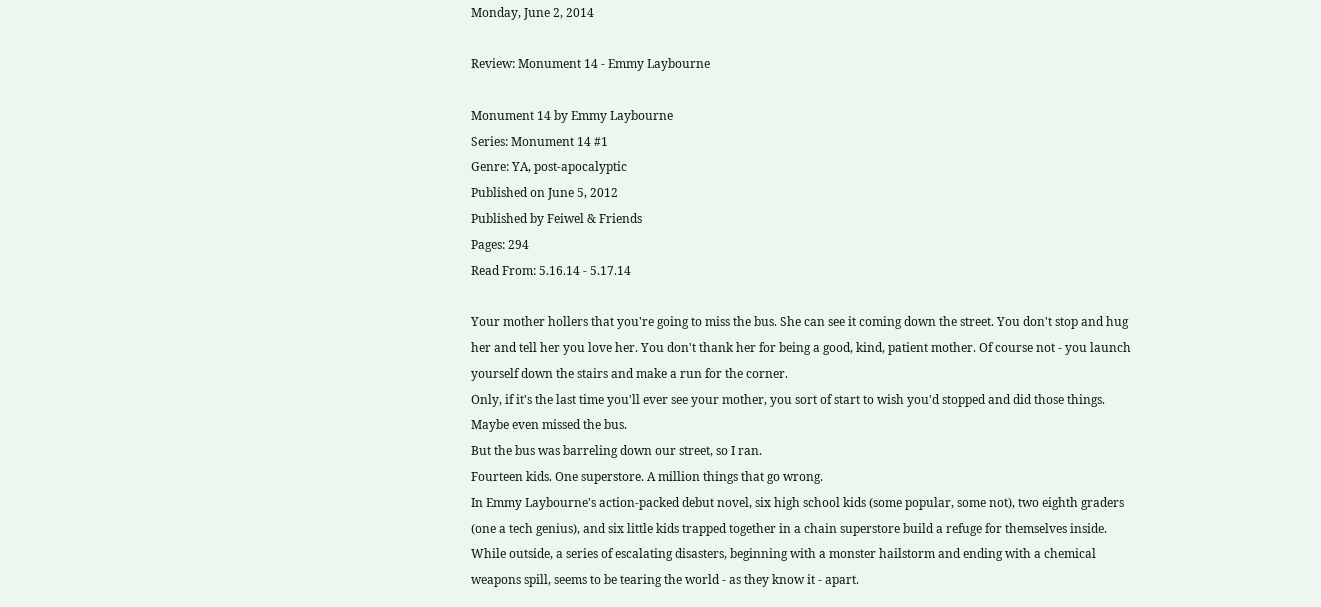Monday, June 2, 2014

Review: Monument 14 - Emmy Laybourne

Monument 14 by Emmy Laybourne
Series: Monument 14 #1
Genre: YA, post-apocalyptic
Published on June 5, 2012
Published by Feiwel & Friends
Pages: 294
Read From: 5.16.14 - 5.17.14

Your mother hollers that you're going to miss the bus. She can see it coming down the street. You don't stop and hug her and tell her you love her. You don't thank her for being a good, kind, patient mother. Of course not - you launch yourself down the stairs and make a run for the corner.
Only, if it's the last time you'll ever see your mother, you sort of start to wish you'd stopped and did those things. Maybe even missed the bus.
But the bus was barreling down our street, so I ran.
Fourteen kids. One superstore. A million things that go wrong.
In Emmy Laybourne's action-packed debut novel, six high school kids (some popular, some not), two eighth graders (one a tech genius), and six little kids trapped together in a chain superstore build a refuge for themselves inside. While outside, a series of escalating disasters, beginning with a monster hailstorm and ending with a chemical weapons spill, seems to be tearing the world - as they know it - apart.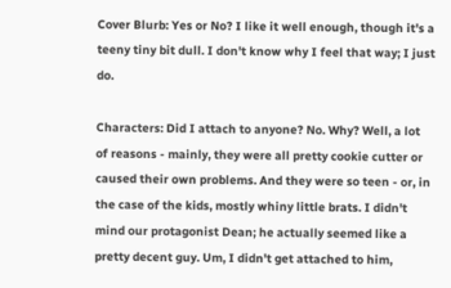Cover Blurb: Yes or No? I like it well enough, though it's a teeny tiny bit dull. I don't know why I feel that way; I just do.

Characters: Did I attach to anyone? No. Why? Well, a lot of reasons - mainly, they were all pretty cookie cutter or caused their own problems. And they were so teen - or, in the case of the kids, mostly whiny little brats. I didn't mind our protagonist Dean; he actually seemed like a pretty decent guy. Um, I didn't get attached to him,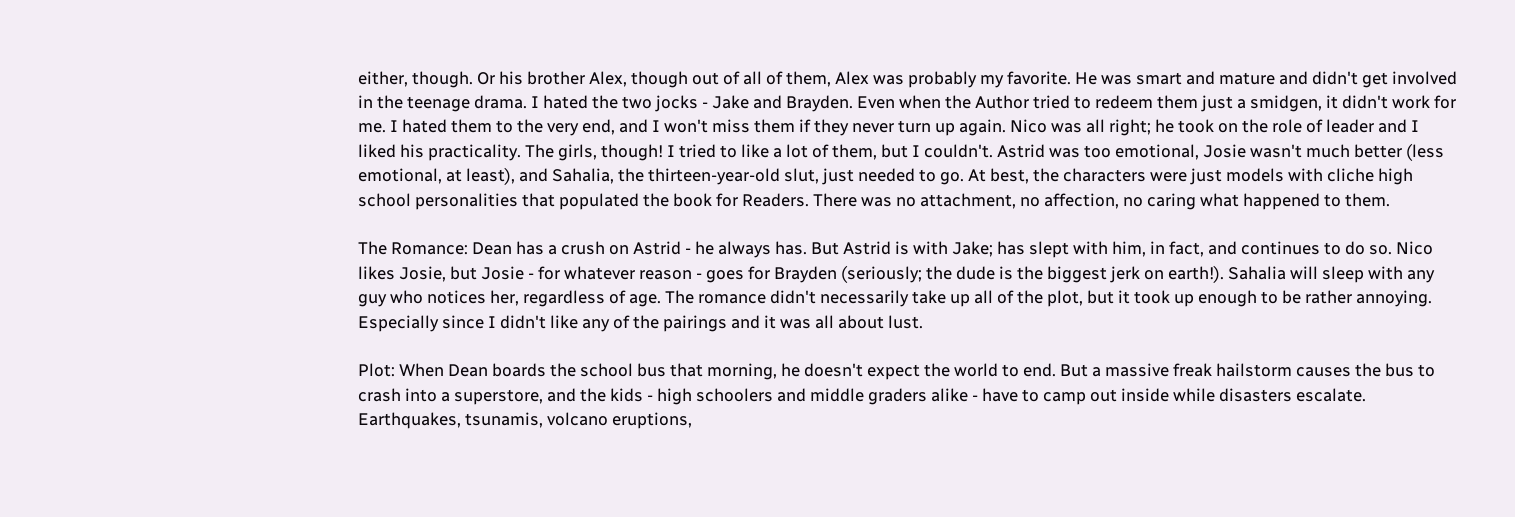either, though. Or his brother Alex, though out of all of them, Alex was probably my favorite. He was smart and mature and didn't get involved in the teenage drama. I hated the two jocks - Jake and Brayden. Even when the Author tried to redeem them just a smidgen, it didn't work for me. I hated them to the very end, and I won't miss them if they never turn up again. Nico was all right; he took on the role of leader and I liked his practicality. The girls, though! I tried to like a lot of them, but I couldn't. Astrid was too emotional, Josie wasn't much better (less emotional, at least), and Sahalia, the thirteen-year-old slut, just needed to go. At best, the characters were just models with cliche high school personalities that populated the book for Readers. There was no attachment, no affection, no caring what happened to them.

The Romance: Dean has a crush on Astrid - he always has. But Astrid is with Jake; has slept with him, in fact, and continues to do so. Nico likes Josie, but Josie - for whatever reason - goes for Brayden (seriously; the dude is the biggest jerk on earth!). Sahalia will sleep with any guy who notices her, regardless of age. The romance didn't necessarily take up all of the plot, but it took up enough to be rather annoying. Especially since I didn't like any of the pairings and it was all about lust.

Plot: When Dean boards the school bus that morning, he doesn't expect the world to end. But a massive freak hailstorm causes the bus to crash into a superstore, and the kids - high schoolers and middle graders alike - have to camp out inside while disasters escalate. Earthquakes, tsunamis, volcano eruptions,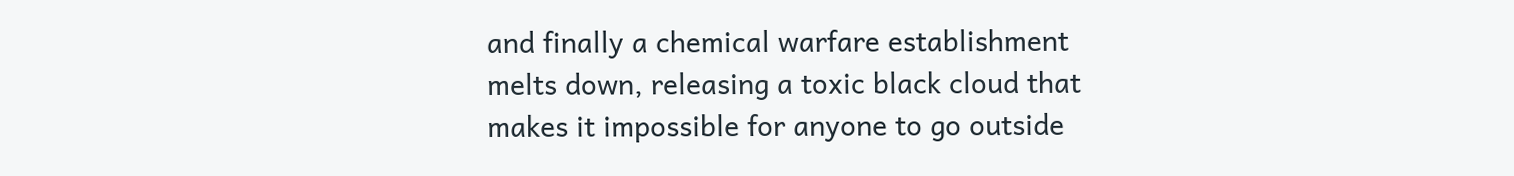and finally a chemical warfare establishment melts down, releasing a toxic black cloud that makes it impossible for anyone to go outside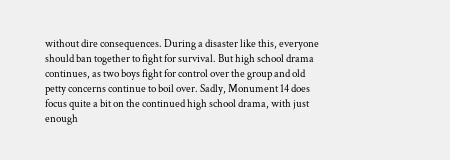without dire consequences. During a disaster like this, everyone should ban together to fight for survival. But high school drama continues, as two boys fight for control over the group and old petty concerns continue to boil over. Sadly, Monument 14 does focus quite a bit on the continued high school drama, with just enough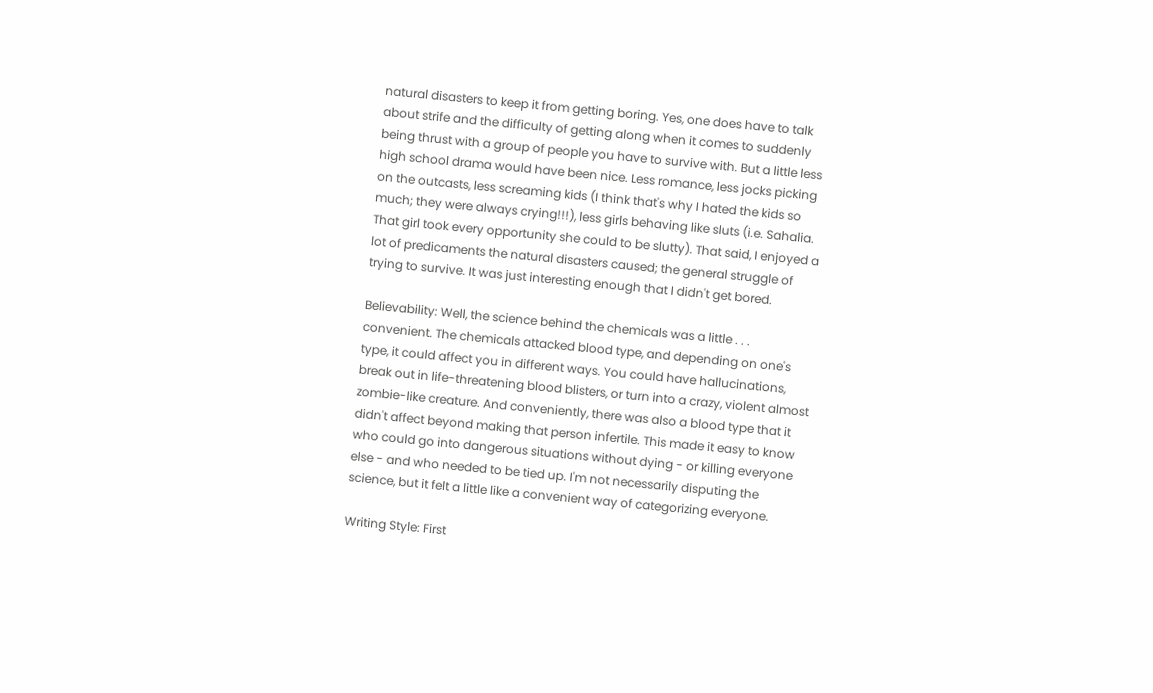natural disasters to keep it from getting boring. Yes, one does have to talk about strife and the difficulty of getting along when it comes to suddenly being thrust with a group of people you have to survive with. But a little less high school drama would have been nice. Less romance, less jocks picking on the outcasts, less screaming kids (I think that's why I hated the kids so much; they were always crying!!!), less girls behaving like sluts (i.e. Sahalia. That girl took every opportunity she could to be slutty). That said, I enjoyed a lot of predicaments the natural disasters caused; the general struggle of trying to survive. It was just interesting enough that I didn't get bored.

Believability: Well, the science behind the chemicals was a little . . . convenient. The chemicals attacked blood type, and depending on one's type, it could affect you in different ways. You could have hallucinations, break out in life-threatening blood blisters, or turn into a crazy, violent almost zombie-like creature. And conveniently, there was also a blood type that it didn't affect beyond making that person infertile. This made it easy to know who could go into dangerous situations without dying - or killing everyone else - and who needed to be tied up. I'm not necessarily disputing the science, but it felt a little like a convenient way of categorizing everyone.

Writing Style: First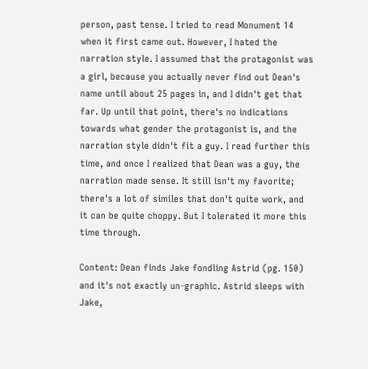person, past tense. I tried to read Monument 14 when it first came out. However, I hated the narration style. I assumed that the protagonist was a girl, because you actually never find out Dean's name until about 25 pages in, and I didn't get that far. Up until that point, there's no indications towards what gender the protagonist is, and the narration style didn't fit a guy. I read further this time, and once I realized that Dean was a guy, the narration made sense. It still isn't my favorite; there's a lot of similes that don't quite work, and it can be quite choppy. But I tolerated it more this time through.

Content: Dean finds Jake fondling Astrid (pg. 150) and it's not exactly un-graphic. Astrid sleeps with Jake,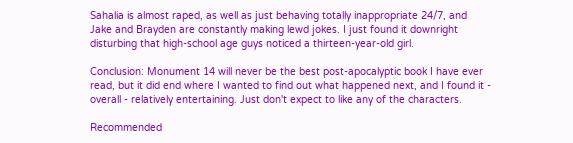Sahalia is almost raped, as well as just behaving totally inappropriate 24/7, and Jake and Brayden are constantly making lewd jokes. I just found it downright disturbing that high-school age guys noticed a thirteen-year-old girl.

Conclusion: Monument 14 will never be the best post-apocalyptic book I have ever read, but it did end where I wanted to find out what happened next, and I found it - overall - relatively entertaining. Just don't expect to like any of the characters.

Recommended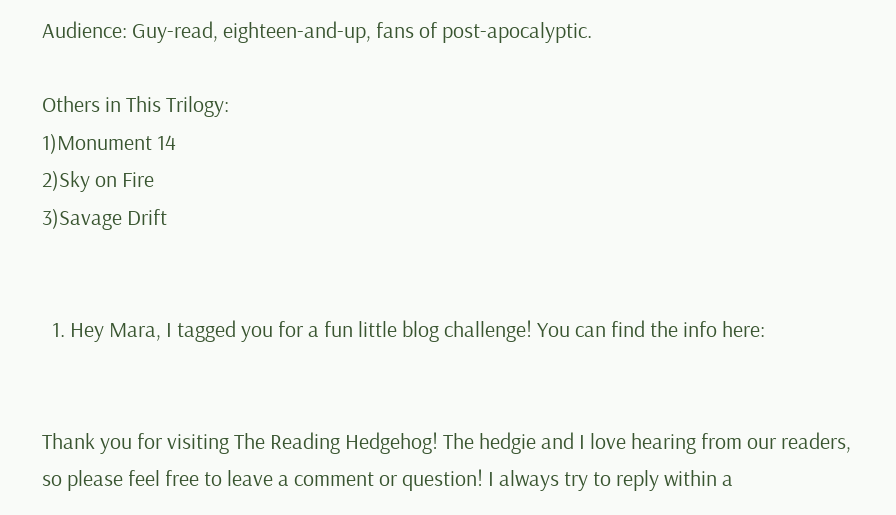Audience: Guy-read, eighteen-and-up, fans of post-apocalyptic.

Others in This Trilogy:
1)Monument 14
2)Sky on Fire
3)Savage Drift


  1. Hey Mara, I tagged you for a fun little blog challenge! You can find the info here:


Thank you for visiting The Reading Hedgehog! The hedgie and I love hearing from our readers, so please feel free to leave a comment or question! I always try to reply within a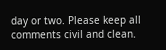day or two. Please keep all comments civil and clean.